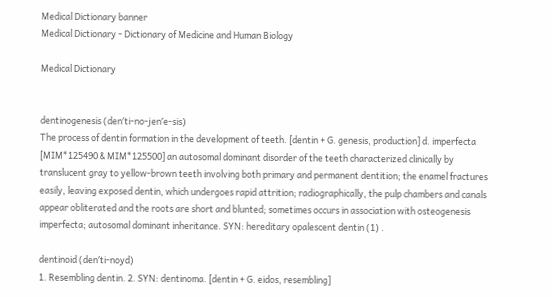Medical Dictionary banner
Medical Dictionary - Dictionary of Medicine and Human Biology

Medical Dictionary


dentinogenesis (den′ti-no-jen′e-sis)
The process of dentin formation in the development of teeth. [dentin + G. genesis, production] d. imperfecta [MIM*125490 & MIM*125500] an autosomal dominant disorder of the teeth characterized clinically by translucent gray to yellow-brown teeth involving both primary and permanent dentition; the enamel fractures easily, leaving exposed dentin, which undergoes rapid attrition; radiographically, the pulp chambers and canals appear obliterated and the roots are short and blunted; sometimes occurs in association with osteogenesis imperfecta; autosomal dominant inheritance. SYN: hereditary opalescent dentin (1) .

dentinoid (den′ti-noyd)
1. Resembling dentin. 2. SYN: dentinoma. [dentin + G. eidos, resembling]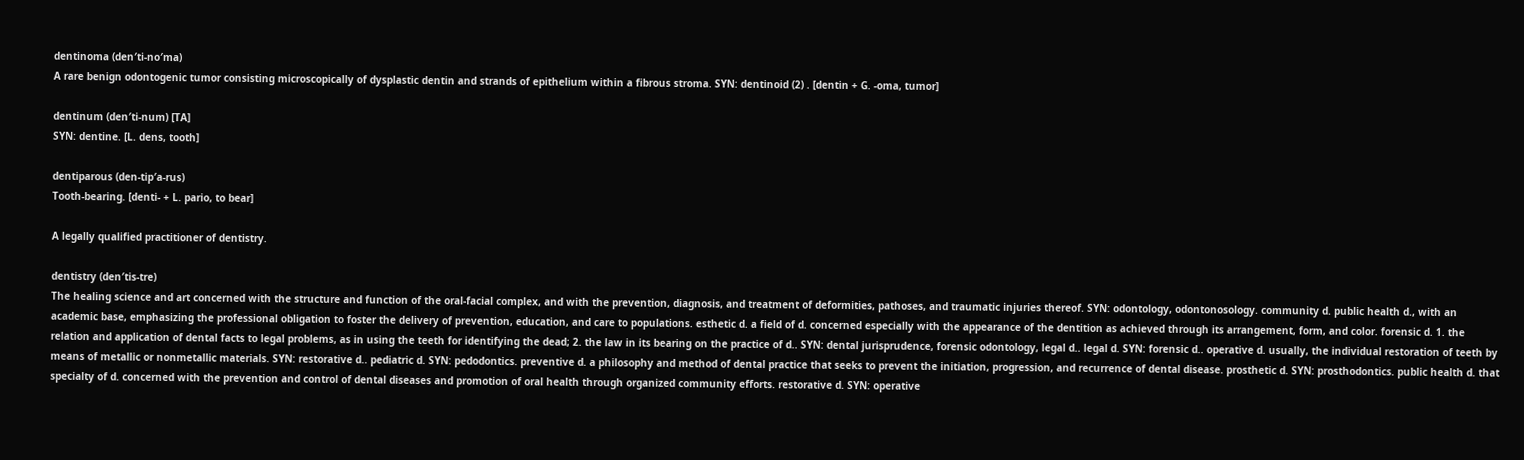dentinoma (den′ti-no′ma)
A rare benign odontogenic tumor consisting microscopically of dysplastic dentin and strands of epithelium within a fibrous stroma. SYN: dentinoid (2) . [dentin + G. -oma, tumor]

dentinum (den′ti-num) [TA]
SYN: dentine. [L. dens, tooth]

dentiparous (den-tip′a-rus)
Tooth-bearing. [denti- + L. pario, to bear]

A legally qualified practitioner of dentistry.

dentistry (den′tis-tre)
The healing science and art concerned with the structure and function of the oral-facial complex, and with the prevention, diagnosis, and treatment of deformities, pathoses, and traumatic injuries thereof. SYN: odontology, odontonosology. community d. public health d., with an academic base, emphasizing the professional obligation to foster the delivery of prevention, education, and care to populations. esthetic d. a field of d. concerned especially with the appearance of the dentition as achieved through its arrangement, form, and color. forensic d. 1. the relation and application of dental facts to legal problems, as in using the teeth for identifying the dead; 2. the law in its bearing on the practice of d.. SYN: dental jurisprudence, forensic odontology, legal d.. legal d. SYN: forensic d.. operative d. usually, the individual restoration of teeth by means of metallic or nonmetallic materials. SYN: restorative d.. pediatric d. SYN: pedodontics. preventive d. a philosophy and method of dental practice that seeks to prevent the initiation, progression, and recurrence of dental disease. prosthetic d. SYN: prosthodontics. public health d. that specialty of d. concerned with the prevention and control of dental diseases and promotion of oral health through organized community efforts. restorative d. SYN: operative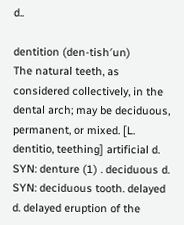d..

dentition (den-tish′un)
The natural teeth, as considered collectively, in the dental arch; may be deciduous, permanent, or mixed. [L. dentitio, teething] artificial d. SYN: denture (1) . deciduous d. SYN: deciduous tooth. delayed d. delayed eruption of the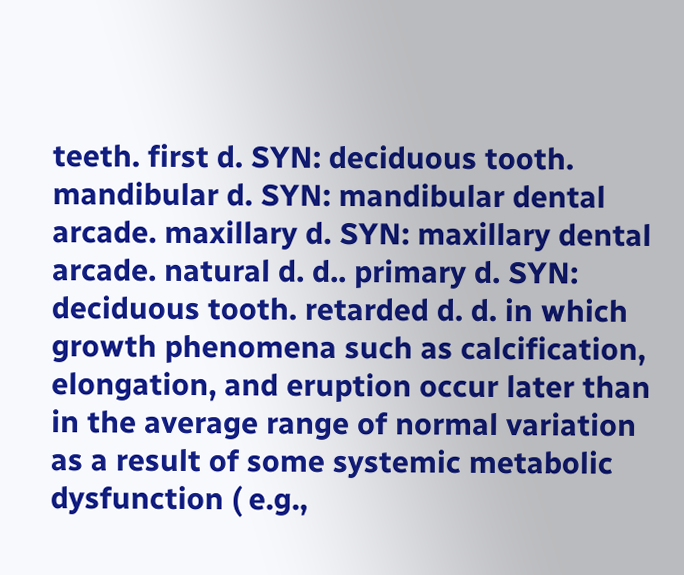teeth. first d. SYN: deciduous tooth. mandibular d. SYN: mandibular dental arcade. maxillary d. SYN: maxillary dental arcade. natural d. d.. primary d. SYN: deciduous tooth. retarded d. d. in which growth phenomena such as calcification, elongation, and eruption occur later than in the average range of normal variation as a result of some systemic metabolic dysfunction ( e.g.,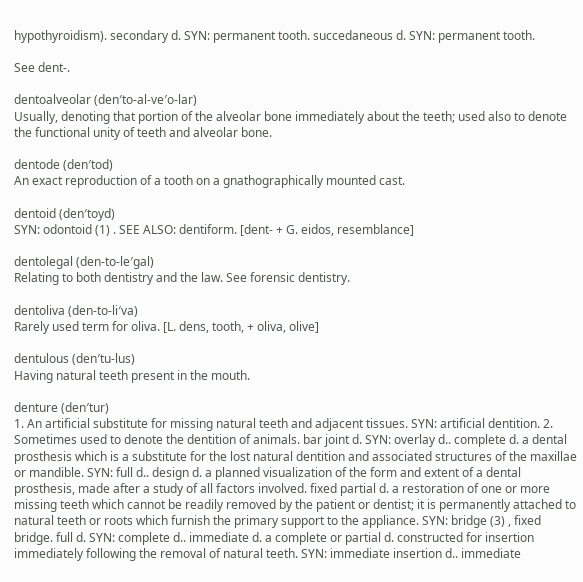hypothyroidism). secondary d. SYN: permanent tooth. succedaneous d. SYN: permanent tooth.

See dent-.

dentoalveolar (den′to-al-ve′o-lar)
Usually, denoting that portion of the alveolar bone immediately about the teeth; used also to denote the functional unity of teeth and alveolar bone.

dentode (den′tod)
An exact reproduction of a tooth on a gnathographically mounted cast.

dentoid (den′toyd)
SYN: odontoid (1) . SEE ALSO: dentiform. [dent- + G. eidos, resemblance]

dentolegal (den-to-le′gal)
Relating to both dentistry and the law. See forensic dentistry.

dentoliva (den-to-li′va)
Rarely used term for oliva. [L. dens, tooth, + oliva, olive]

dentulous (den′tu-lus)
Having natural teeth present in the mouth.

denture (den′tur)
1. An artificial substitute for missing natural teeth and adjacent tissues. SYN: artificial dentition. 2. Sometimes used to denote the dentition of animals. bar joint d. SYN: overlay d.. complete d. a dental prosthesis which is a substitute for the lost natural dentition and associated structures of the maxillae or mandible. SYN: full d.. design d. a planned visualization of the form and extent of a dental prosthesis, made after a study of all factors involved. fixed partial d. a restoration of one or more missing teeth which cannot be readily removed by the patient or dentist; it is permanently attached to natural teeth or roots which furnish the primary support to the appliance. SYN: bridge (3) , fixed bridge. full d. SYN: complete d.. immediate d. a complete or partial d. constructed for insertion immediately following the removal of natural teeth. SYN: immediate insertion d.. immediate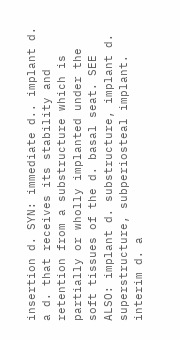insertion d. SYN: immediate d.. implant d. a d. that receives its stability and retention from a substructure which is partially or wholly implanted under the soft tissues of the d. basal seat. SEE ALSO: implant d. substructure, implant d. superstructure, subperiosteal implant. interim d. a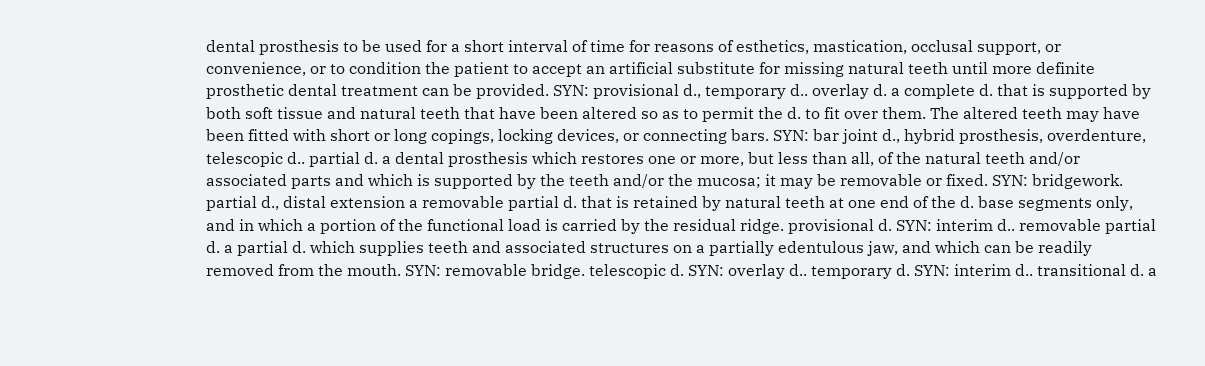dental prosthesis to be used for a short interval of time for reasons of esthetics, mastication, occlusal support, or convenience, or to condition the patient to accept an artificial substitute for missing natural teeth until more definite prosthetic dental treatment can be provided. SYN: provisional d., temporary d.. overlay d. a complete d. that is supported by both soft tissue and natural teeth that have been altered so as to permit the d. to fit over them. The altered teeth may have been fitted with short or long copings, locking devices, or connecting bars. SYN: bar joint d., hybrid prosthesis, overdenture, telescopic d.. partial d. a dental prosthesis which restores one or more, but less than all, of the natural teeth and/or associated parts and which is supported by the teeth and/or the mucosa; it may be removable or fixed. SYN: bridgework. partial d., distal extension a removable partial d. that is retained by natural teeth at one end of the d. base segments only, and in which a portion of the functional load is carried by the residual ridge. provisional d. SYN: interim d.. removable partial d. a partial d. which supplies teeth and associated structures on a partially edentulous jaw, and which can be readily removed from the mouth. SYN: removable bridge. telescopic d. SYN: overlay d.. temporary d. SYN: interim d.. transitional d. a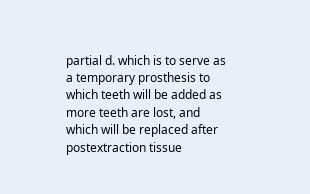partial d. which is to serve as a temporary prosthesis to which teeth will be added as more teeth are lost, and which will be replaced after postextraction tissue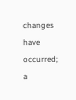changes have occurred; a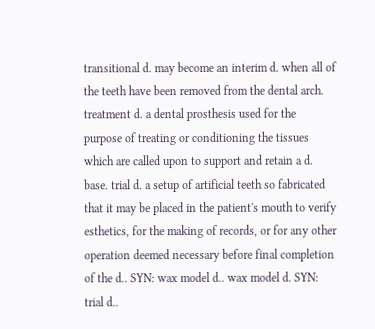transitional d. may become an interim d. when all of the teeth have been removed from the dental arch. treatment d. a dental prosthesis used for the purpose of treating or conditioning the tissues which are called upon to support and retain a d. base. trial d. a setup of artificial teeth so fabricated that it may be placed in the patient's mouth to verify esthetics, for the making of records, or for any other operation deemed necessary before final completion of the d.. SYN: wax model d.. wax model d. SYN: trial d..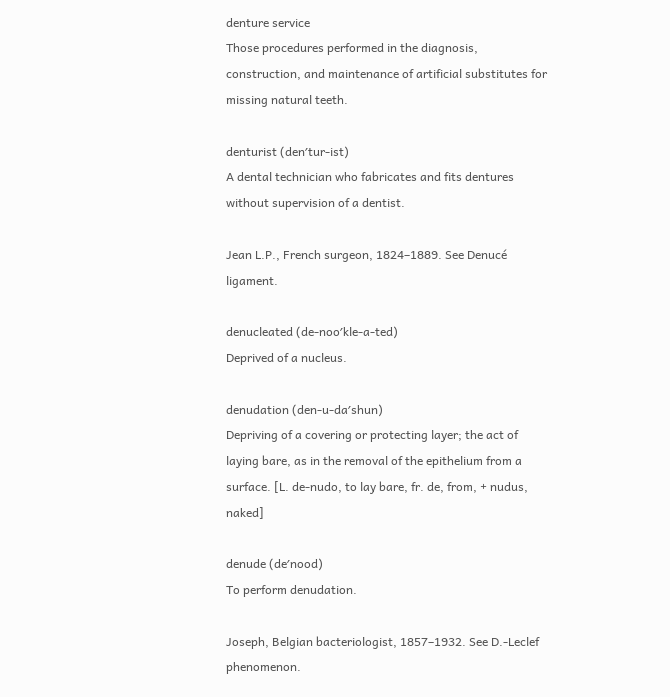denture service
Those procedures performed in the diagnosis, construction, and maintenance of artificial substitutes for missing natural teeth.

denturist (den′tur-ist)
A dental technician who fabricates and fits dentures without supervision of a dentist.

Jean L.P., French surgeon, 1824–1889. See Denucé ligament.

denucleated (de-noo′kle-a-ted)
Deprived of a nucleus.

denudation (den-u-da′shun)
Depriving of a covering or protecting layer; the act of laying bare, as in the removal of the epithelium from a surface. [L. de-nudo, to lay bare, fr. de, from, + nudus, naked]

denude (de′nood)
To perform denudation.

Joseph, Belgian bacteriologist, 1857–1932. See D.-Leclef phenomenon.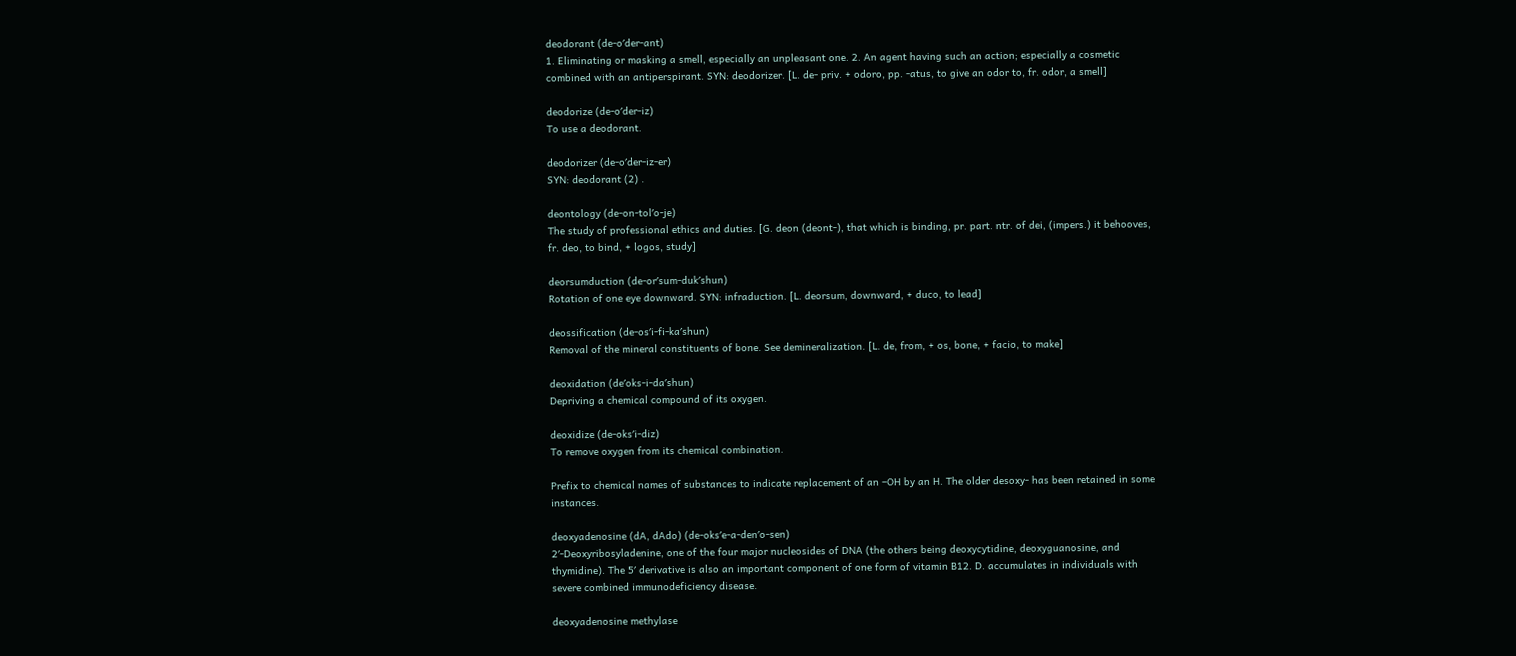deodorant (de-o′der-ant)
1. Eliminating or masking a smell, especially an unpleasant one. 2. An agent having such an action; especially a cosmetic combined with an antiperspirant. SYN: deodorizer. [L. de- priv. + odoro, pp. -atus, to give an odor to, fr. odor, a smell]

deodorize (de-o′der-iz)
To use a deodorant.

deodorizer (de-o′der-iz-er)
SYN: deodorant (2) .

deontology (de-on-tol′o-je)
The study of professional ethics and duties. [G. deon (deont-), that which is binding, pr. part. ntr. of dei, (impers.) it behooves, fr. deo, to bind, + logos, study]

deorsumduction (de-or′sum-duk′shun)
Rotation of one eye downward. SYN: infraduction. [L. deorsum, downward, + duco, to lead]

deossification (de-os′i-fi-ka′shun)
Removal of the mineral constituents of bone. See demineralization. [L. de, from, + os, bone, + facio, to make]

deoxidation (de′oks-i-da′shun)
Depriving a chemical compound of its oxygen.

deoxidize (de-oks′i-diz)
To remove oxygen from its chemical combination.

Prefix to chemical names of substances to indicate replacement of an –OH by an H. The older desoxy- has been retained in some instances.

deoxyadenosine (dA, dAdo) (de-oks′e-a-den′o-sen)
2′-Deoxyribosyladenine, one of the four major nucleosides of DNA (the others being deoxycytidine, deoxyguanosine, and thymidine). The 5′ derivative is also an important component of one form of vitamin B12. D. accumulates in individuals with severe combined immunodeficiency disease.

deoxyadenosine methylase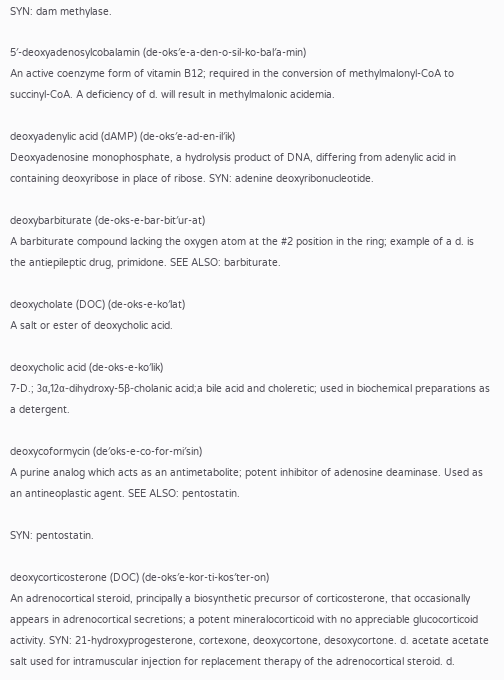SYN: dam methylase.

5′-deoxyadenosylcobalamin (de-oks′e-a-den-o-sil-ko-bal′a-min)
An active coenzyme form of vitamin B12; required in the conversion of methylmalonyl-CoA to succinyl-CoA. A deficiency of d. will result in methylmalonic acidemia.

deoxyadenylic acid (dAMP) (de-oks′e-ad-en-il′ik)
Deoxyadenosine monophosphate, a hydrolysis product of DNA, differing from adenylic acid in containing deoxyribose in place of ribose. SYN: adenine deoxyribonucleotide.

deoxybarbiturate (de-oks-e-bar-bit′ur-at)
A barbiturate compound lacking the oxygen atom at the #2 position in the ring; example of a d. is the antiepileptic drug, primidone. SEE ALSO: barbiturate.

deoxycholate (DOC) (de-oks-e-ko′lat)
A salt or ester of deoxycholic acid.

deoxycholic acid (de-oks-e-ko′lik)
7-D.; 3α,12α-dihydroxy-5β-cholanic acid;a bile acid and choleretic; used in biochemical preparations as a detergent.

deoxycoformycin (de′oks-e-co-for-mi′sin)
A purine analog which acts as an antimetabolite; potent inhibitor of adenosine deaminase. Used as an antineoplastic agent. SEE ALSO: pentostatin.

SYN: pentostatin.

deoxycorticosterone (DOC) (de-oks′e-kor-ti-kos′ter-on)
An adrenocortical steroid, principally a biosynthetic precursor of corticosterone, that occasionally appears in adrenocortical secretions; a potent mineralocorticoid with no appreciable glucocorticoid activity. SYN: 21-hydroxyprogesterone, cortexone, deoxycortone, desoxycortone. d. acetate acetate salt used for intramuscular injection for replacement therapy of the adrenocortical steroid. d.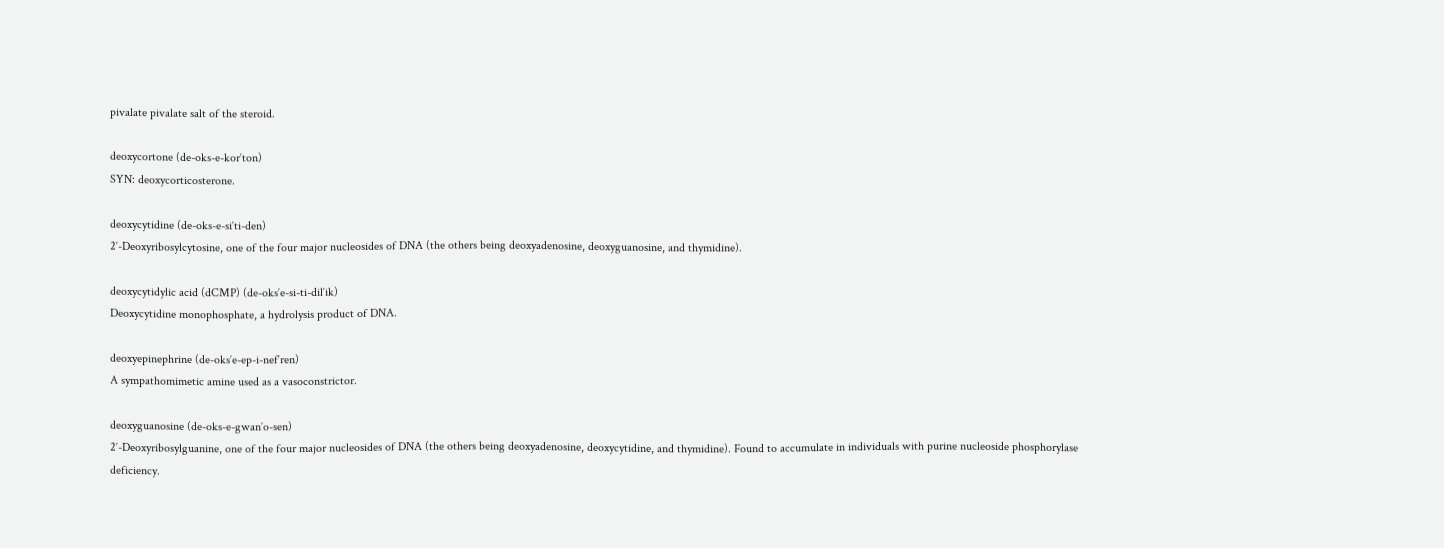pivalate pivalate salt of the steroid.

deoxycortone (de-oks-e-kor′ton)
SYN: deoxycorticosterone.

deoxycytidine (de-oks-e-si′ti-den)
2′-Deoxyribosylcytosine, one of the four major nucleosides of DNA (the others being deoxyadenosine, deoxyguanosine, and thymidine).

deoxycytidylic acid (dCMP) (de-oks′e-si-ti-dil′ik)
Deoxycytidine monophosphate, a hydrolysis product of DNA.

deoxyepinephrine (de-oks′e-ep-i-nef′ren)
A sympathomimetic amine used as a vasoconstrictor.

deoxyguanosine (de-oks-e-gwan′o-sen)
2′-Deoxyribosylguanine, one of the four major nucleosides of DNA (the others being deoxyadenosine, deoxycytidine, and thymidine). Found to accumulate in individuals with purine nucleoside phosphorylase deficiency.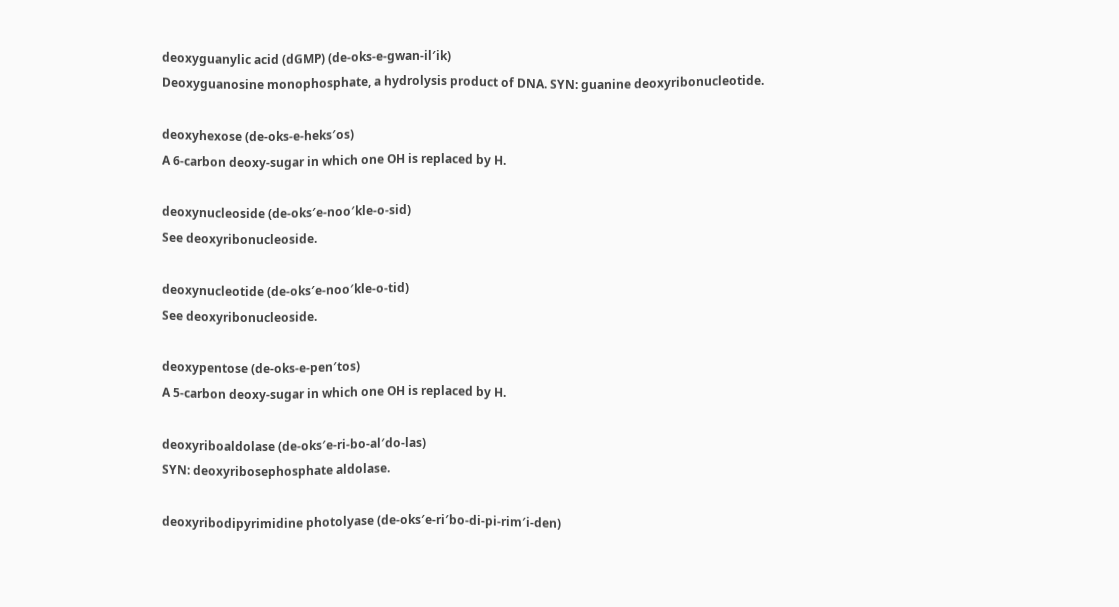deoxyguanylic acid (dGMP) (de-oks-e-gwan-il′ik)
Deoxyguanosine monophosphate, a hydrolysis product of DNA. SYN: guanine deoxyribonucleotide.

deoxyhexose (de-oks-e-heks′os)
A 6-carbon deoxy-sugar in which one OH is replaced by H.

deoxynucleoside (de-oks′e-noo′kle-o-sid)
See deoxyribonucleoside.

deoxynucleotide (de-oks′e-noo′kle-o-tid)
See deoxyribonucleoside.

deoxypentose (de-oks-e-pen′tos)
A 5-carbon deoxy-sugar in which one OH is replaced by H.

deoxyriboaldolase (de-oks′e-ri-bo-al′do-las)
SYN: deoxyribosephosphate aldolase.

deoxyribodipyrimidine photolyase (de-oks′e-ri′bo-di-pi-rim′i-den)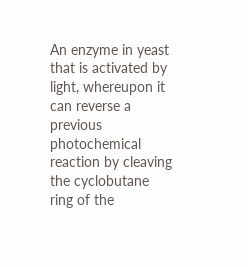An enzyme in yeast that is activated by light, whereupon it can reverse a previous photochemical reaction by cleaving the cyclobutane ring of the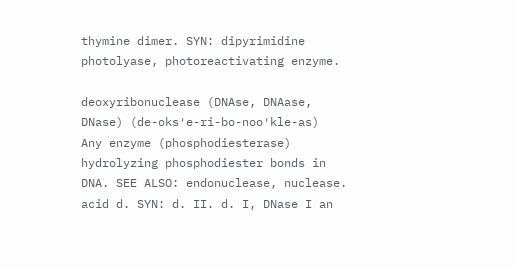thymine dimer. SYN: dipyrimidine photolyase, photoreactivating enzyme.

deoxyribonuclease (DNAse, DNAase, DNase) (de-oks′e-ri-bo-noo′kle-as)
Any enzyme (phosphodiesterase) hydrolyzing phosphodiester bonds in DNA. SEE ALSO: endonuclease, nuclease. acid d. SYN: d. II. d. I, DNase I an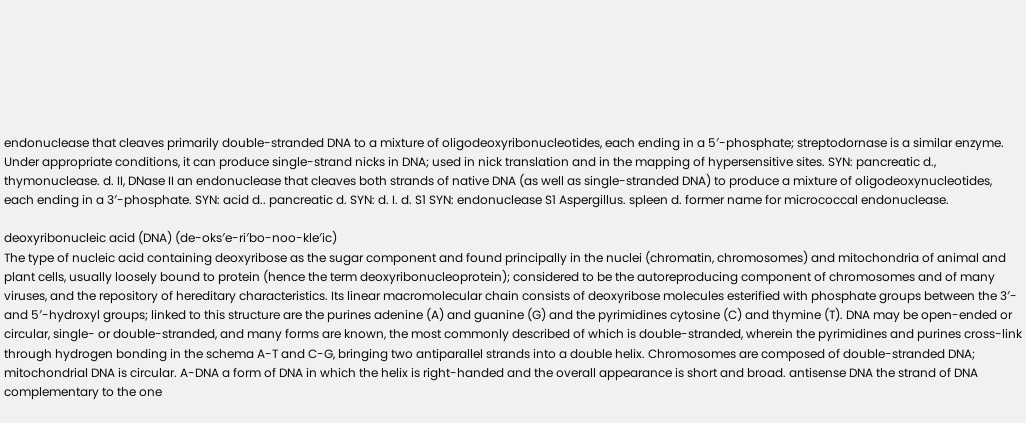endonuclease that cleaves primarily double-stranded DNA to a mixture of oligodeoxyribonucleotides, each ending in a 5′-phosphate; streptodornase is a similar enzyme. Under appropriate conditions, it can produce single-strand nicks in DNA; used in nick translation and in the mapping of hypersensitive sites. SYN: pancreatic d., thymonuclease. d. II, DNase II an endonuclease that cleaves both strands of native DNA (as well as single-stranded DNA) to produce a mixture of oligodeoxynucleotides, each ending in a 3′-phosphate. SYN: acid d.. pancreatic d. SYN: d. I. d. S1 SYN: endonuclease S1 Aspergillus. spleen d. former name for micrococcal endonuclease.

deoxyribonucleic acid (DNA) (de-oks′e-ri′bo-noo-kle′ic)
The type of nucleic acid containing deoxyribose as the sugar component and found principally in the nuclei (chromatin, chromosomes) and mitochondria of animal and plant cells, usually loosely bound to protein (hence the term deoxyribonucleoprotein); considered to be the autoreproducing component of chromosomes and of many viruses, and the repository of hereditary characteristics. Its linear macromolecular chain consists of deoxyribose molecules esterified with phosphate groups between the 3′- and 5′-hydroxyl groups; linked to this structure are the purines adenine (A) and guanine (G) and the pyrimidines cytosine (C) and thymine (T). DNA may be open-ended or circular, single- or double-stranded, and many forms are known, the most commonly described of which is double-stranded, wherein the pyrimidines and purines cross-link through hydrogen bonding in the schema A-T and C-G, bringing two antiparallel strands into a double helix. Chromosomes are composed of double-stranded DNA; mitochondrial DNA is circular. A-DNA a form of DNA in which the helix is right-handed and the overall appearance is short and broad. antisense DNA the strand of DNA complementary to the one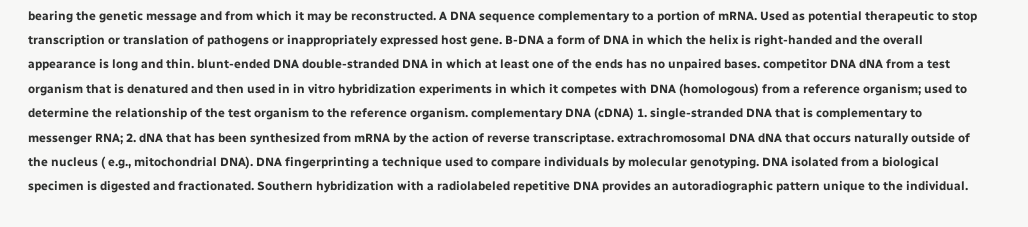bearing the genetic message and from which it may be reconstructed. A DNA sequence complementary to a portion of mRNA. Used as potential therapeutic to stop transcription or translation of pathogens or inappropriately expressed host gene. B-DNA a form of DNA in which the helix is right-handed and the overall appearance is long and thin. blunt-ended DNA double-stranded DNA in which at least one of the ends has no unpaired bases. competitor DNA dNA from a test organism that is denatured and then used in in vitro hybridization experiments in which it competes with DNA (homologous) from a reference organism; used to determine the relationship of the test organism to the reference organism. complementary DNA (cDNA) 1. single-stranded DNA that is complementary to messenger RNA; 2. dNA that has been synthesized from mRNA by the action of reverse transcriptase. extrachromosomal DNA dNA that occurs naturally outside of the nucleus ( e.g., mitochondrial DNA). DNA fingerprinting a technique used to compare individuals by molecular genotyping. DNA isolated from a biological specimen is digested and fractionated. Southern hybridization with a radiolabeled repetitive DNA provides an autoradiographic pattern unique to the individual.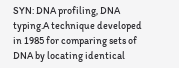SYN: DNA profiling, DNA typing.A technique developed in 1985 for comparing sets of DNA by locating identical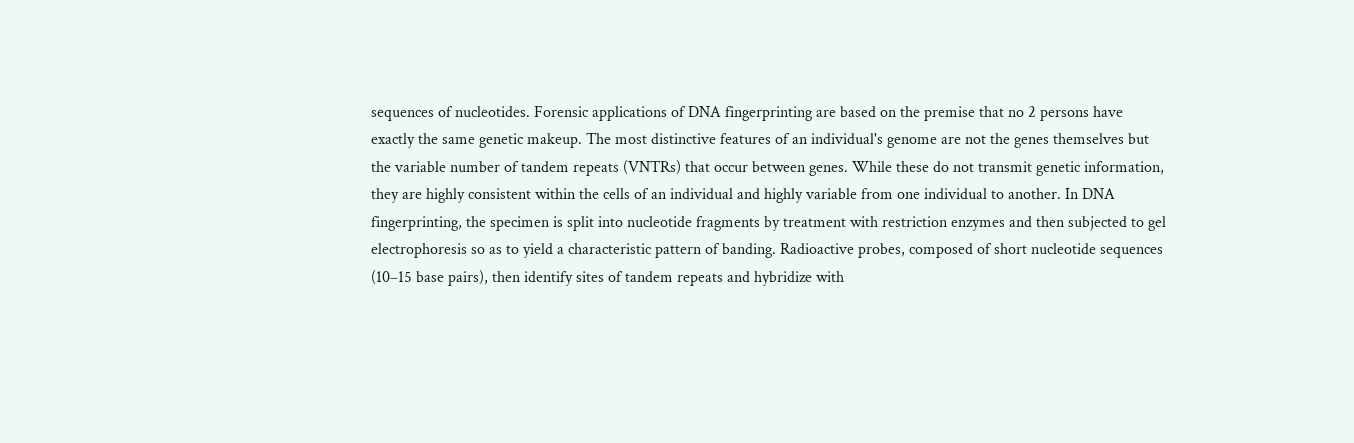sequences of nucleotides. Forensic applications of DNA fingerprinting are based on the premise that no 2 persons have exactly the same genetic makeup. The most distinctive features of an individual's genome are not the genes themselves but the variable number of tandem repeats (VNTRs) that occur between genes. While these do not transmit genetic information, they are highly consistent within the cells of an individual and highly variable from one individual to another. In DNA fingerprinting, the specimen is split into nucleotide fragments by treatment with restriction enzymes and then subjected to gel electrophoresis so as to yield a characteristic pattern of banding. Radioactive probes, composed of short nucleotide sequences (10–15 base pairs), then identify sites of tandem repeats and hybridize with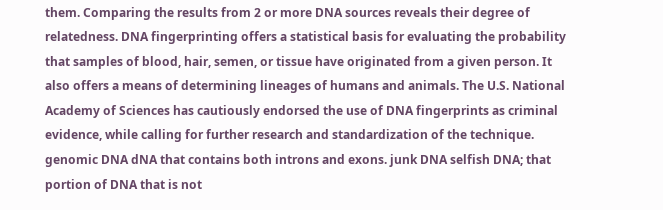them. Comparing the results from 2 or more DNA sources reveals their degree of relatedness. DNA fingerprinting offers a statistical basis for evaluating the probability that samples of blood, hair, semen, or tissue have originated from a given person. It also offers a means of determining lineages of humans and animals. The U.S. National Academy of Sciences has cautiously endorsed the use of DNA fingerprints as criminal evidence, while calling for further research and standardization of the technique. genomic DNA dNA that contains both introns and exons. junk DNA selfish DNA; that portion of DNA that is not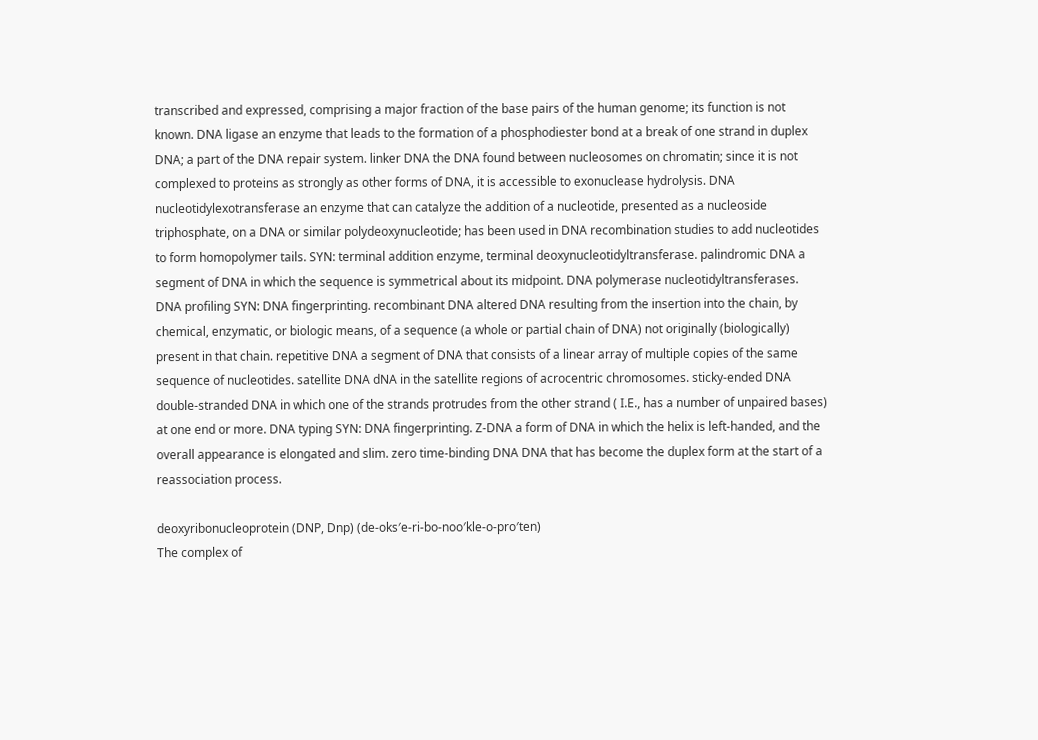transcribed and expressed, comprising a major fraction of the base pairs of the human genome; its function is not known. DNA ligase an enzyme that leads to the formation of a phosphodiester bond at a break of one strand in duplex DNA; a part of the DNA repair system. linker DNA the DNA found between nucleosomes on chromatin; since it is not complexed to proteins as strongly as other forms of DNA, it is accessible to exonuclease hydrolysis. DNA nucleotidylexotransferase an enzyme that can catalyze the addition of a nucleotide, presented as a nucleoside triphosphate, on a DNA or similar polydeoxynucleotide; has been used in DNA recombination studies to add nucleotides to form homopolymer tails. SYN: terminal addition enzyme, terminal deoxynucleotidyltransferase. palindromic DNA a segment of DNA in which the sequence is symmetrical about its midpoint. DNA polymerase nucleotidyltransferases. DNA profiling SYN: DNA fingerprinting. recombinant DNA altered DNA resulting from the insertion into the chain, by chemical, enzymatic, or biologic means, of a sequence (a whole or partial chain of DNA) not originally (biologically) present in that chain. repetitive DNA a segment of DNA that consists of a linear array of multiple copies of the same sequence of nucleotides. satellite DNA dNA in the satellite regions of acrocentric chromosomes. sticky-ended DNA double-stranded DNA in which one of the strands protrudes from the other strand ( I.E., has a number of unpaired bases) at one end or more. DNA typing SYN: DNA fingerprinting. Z-DNA a form of DNA in which the helix is left-handed, and the overall appearance is elongated and slim. zero time-binding DNA DNA that has become the duplex form at the start of a reassociation process.

deoxyribonucleoprotein (DNP, Dnp) (de-oks′e-ri-bo-noo′kle-o-pro′ten)
The complex of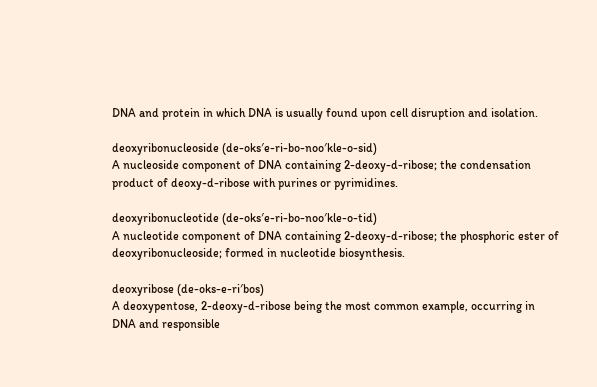DNA and protein in which DNA is usually found upon cell disruption and isolation.

deoxyribonucleoside (de-oks′e-ri-bo-noo′kle-o-sid)
A nucleoside component of DNA containing 2-deoxy-d-ribose; the condensation product of deoxy-d-ribose with purines or pyrimidines.

deoxyribonucleotide (de-oks′e-ri-bo-noo′kle-o-tid)
A nucleotide component of DNA containing 2-deoxy-d-ribose; the phosphoric ester of deoxyribonucleoside; formed in nucleotide biosynthesis.

deoxyribose (de-oks-e-ri′bos)
A deoxypentose, 2-deoxy-d-ribose being the most common example, occurring in DNA and responsible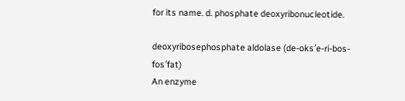for its name. d. phosphate deoxyribonucleotide.

deoxyribosephosphate aldolase (de-oks′e-ri-bos-fos′fat)
An enzyme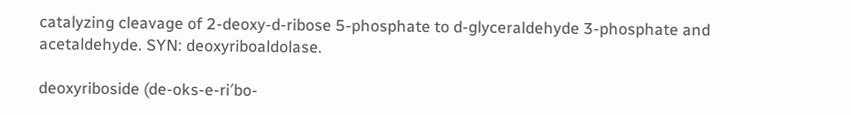catalyzing cleavage of 2-deoxy-d-ribose 5-phosphate to d-glyceraldehyde 3-phosphate and acetaldehyde. SYN: deoxyriboaldolase.

deoxyriboside (de-oks-e-ri′bo-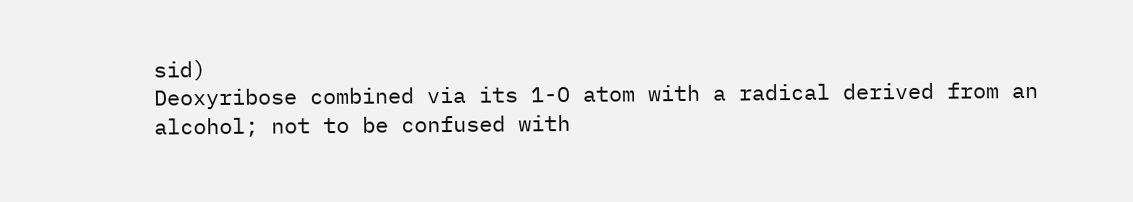sid)
Deoxyribose combined via its 1-O atom with a radical derived from an alcohol; not to be confused with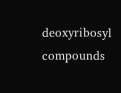deoxyribosyl compounds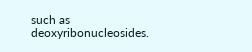such as deoxyribonucleosides.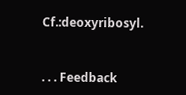Cf.:deoxyribosyl.


. . . Feedback